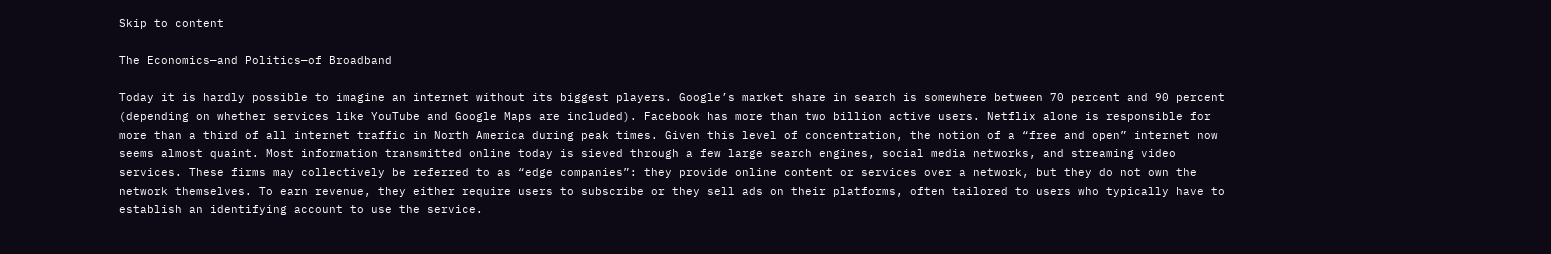Skip to content

The Economics—and Politics—of Broadband

Today it is hardly possible to imagine an internet without its biggest players. Google’s market share in search is somewhere between 70 percent and 90 percent (depending on whether services like YouTube and Google Maps are included). Facebook has more than two billion active users. Netflix alone is responsible for more than a third of all internet traffic in North America during peak times. Given this level of concentration, the notion of a “free and open” internet now seems almost quaint. Most information transmitted online today is sieved through a few large search engines, social media networks, and streaming video services. These firms may collectively be referred to as “edge companies”: they provide online content or services over a network, but they do not own the network themselves. To earn revenue, they either require users to subscribe or they sell ads on their platforms, often tailored to users who typically have to establish an identifying account to use the service.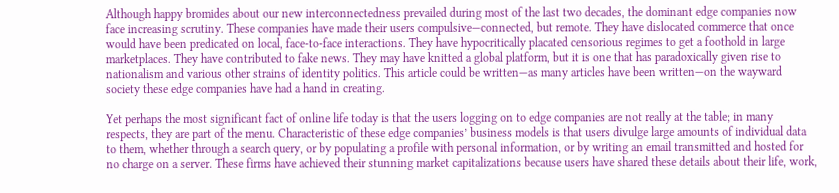Although happy bromides about our new interconnectedness prevailed during most of the last two decades, the dominant edge companies now face increasing scrutiny. These companies have made their users compulsive—connected, but remote. They have dislocated commerce that once would have been predicated on local, face-to-face interactions. They have hypocritically placated censorious regimes to get a foothold in large marketplaces. They have contributed to fake news. They may have knitted a global platform, but it is one that has paradoxically given rise to nationalism and various other strains of identity politics. This article could be written—as many articles have been written—on the wayward society these edge companies have had a hand in creating.

Yet perhaps the most significant fact of online life today is that the users logging on to edge companies are not really at the table; in many respects, they are part of the menu. Characteristic of these edge companies’ business models is that users divulge large amounts of individual data to them, whether through a search query, or by populating a profile with personal information, or by writing an email transmitted and hosted for no charge on a server. These firms have achieved their stunning market capitalizations because users have shared these details about their life, work,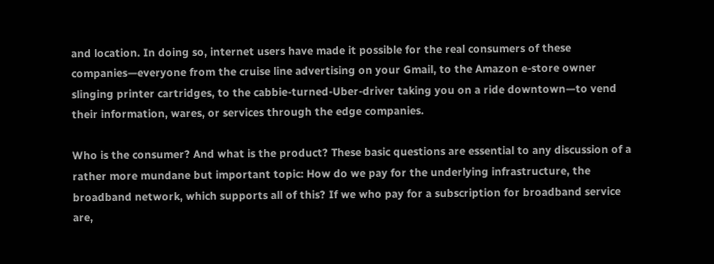and location. In doing so, internet users have made it possible for the real consumers of these companies—everyone from the cruise line advertising on your Gmail, to the Amazon e-store owner slinging printer cartridges, to the cabbie-turned-Uber-driver taking you on a ride downtown—to vend their information, wares, or services through the edge companies.

Who is the consumer? And what is the product? These basic questions are essential to any discussion of a rather more mundane but important topic: How do we pay for the underlying infrastructure, the broadband network, which supports all of this? If we who pay for a subscription for broadband service are,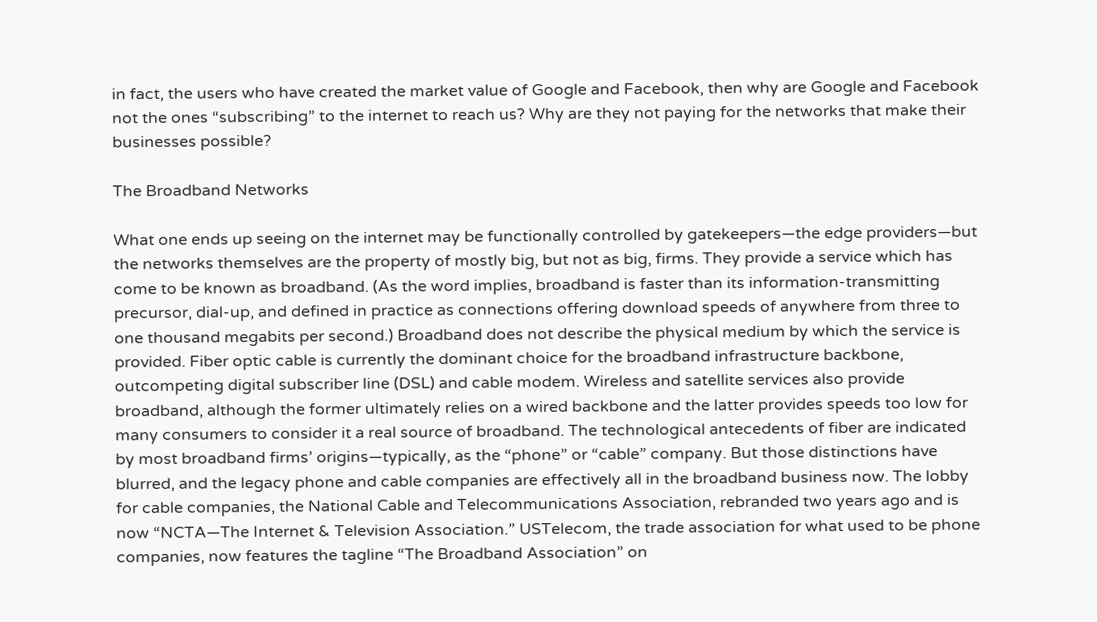in fact, the users who have created the market value of Google and Facebook, then why are Google and Facebook not the ones “subscribing” to the internet to reach us? Why are they not paying for the networks that make their businesses possible?

The Broadband Networks

What one ends up seeing on the internet may be functionally controlled by gatekeepers—the edge providers—but the networks themselves are the property of mostly big, but not as big, firms. They provide a service which has come to be known as broadband. (As the word implies, broadband is faster than its information-transmitting precursor, dial-up, and defined in practice as connections offering download speeds of anywhere from three to one thousand megabits per second.) Broadband does not describe the physical medium by which the service is provided. Fiber optic cable is currently the dominant choice for the broadband infrastructure backbone, outcompeting digital subscriber line (DSL) and cable modem. Wireless and satellite services also provide broadband, although the former ultimately relies on a wired backbone and the latter provides speeds too low for many consumers to consider it a real source of broadband. The technological antecedents of fiber are indicated by most broadband firms’ origins—typically, as the “phone” or “cable” company. But those distinctions have blurred, and the legacy phone and cable companies are effectively all in the broadband business now. The lobby for cable companies, the National Cable and Telecommunications Association, rebranded two years ago and is now “NCTA—The Internet & Television Association.” USTelecom, the trade association for what used to be phone companies, now features the tagline “The Broadband Association” on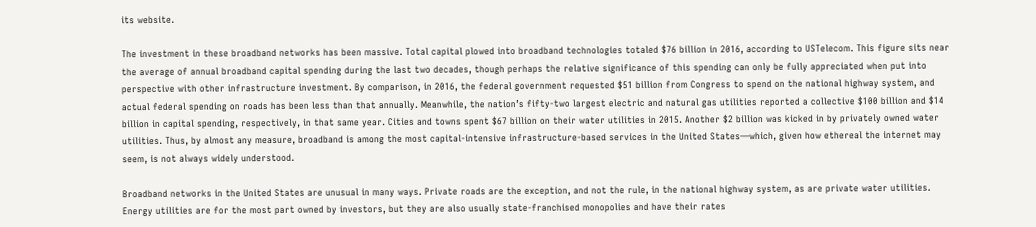its website.

The investment in these broadband networks has been massive. Total capital plowed into broadband technologies totaled $76 billion in 2016, according to USTelecom. This figure sits near the average of annual broadband capital spending during the last two decades, though perhaps the relative significance of this spending can only be fully appreciated when put into perspective with other infrastructure investment. By comparison, in 2016, the federal government requested $51 billion from Congress to spend on the national highway system, and actual federal spending on roads has been less than that annually. Meanwhile, the nation’s fifty-two largest electric and natural gas utilities reported a collective $100 billion and $14 billion in capital spending, respectively, in that same year. Cities and towns spent $67 billion on their water utilities in 2015. Another $2 billion was kicked in by privately owned water utilities. Thus, by almost any measure, broadband is among the most capital-intensive infrastructure-based services in the United States—which, given how ethereal the internet may seem, is not always widely understood.

Broadband networks in the United States are unusual in many ways. Private roads are the exception, and not the rule, in the national highway system, as are private water utilities. Energy utilities are for the most part owned by investors, but they are also usually state-franchised monopolies and have their rates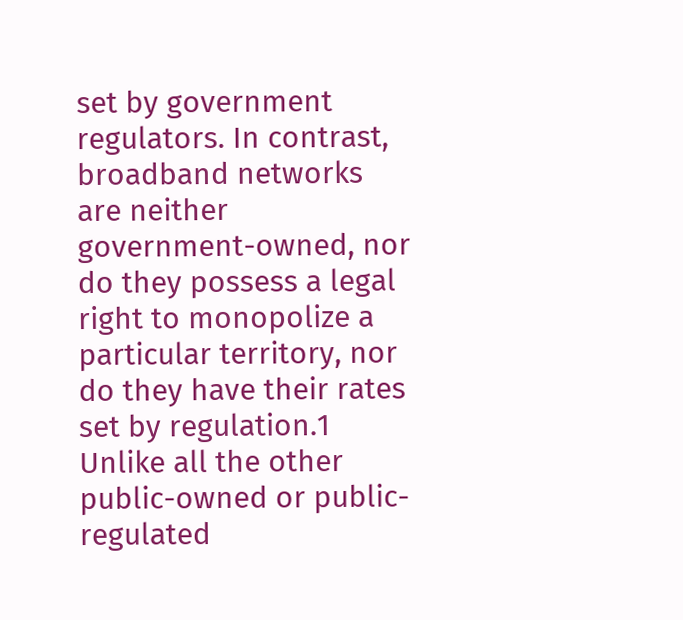set by government regulators. In contrast, broadband networks are neither government-owned, nor do they possess a legal right to monopolize a particular territory, nor do they have their rates set by regulation.1 Unlike all the other public-owned or public-regulated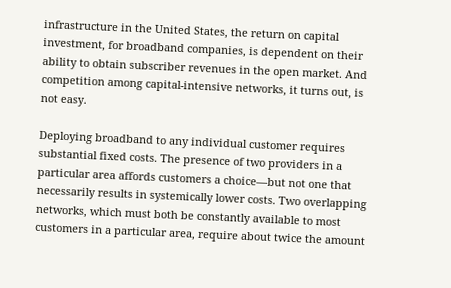infrastructure in the United States, the return on capital investment, for broadband companies, is dependent on their ability to obtain subscriber revenues in the open market. And competition among capital-intensive networks, it turns out, is not easy.

Deploying broadband to any individual customer requires substantial fixed costs. The presence of two providers in a particular area affords customers a choice—but not one that necessarily results in systemically lower costs. Two overlapping networks, which must both be constantly available to most customers in a particular area, require about twice the amount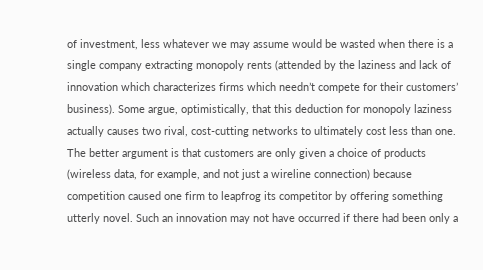of investment, less whatever we may assume would be wasted when there is a single company extracting monopoly rents (attended by the laziness and lack of innovation which characterizes firms which needn’t compete for their customers’ business). Some argue, optimistically, that this deduction for monopoly laziness actually causes two rival, cost-cutting networks to ultimately cost less than one. The better argument is that customers are only given a choice of products (wireless data, for example, and not just a wireline connection) because competition caused one firm to leapfrog its competitor by offering something utterly novel. Such an innovation may not have occurred if there had been only a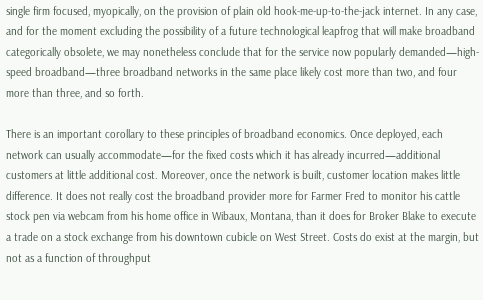single firm focused, myopically, on the provision of plain old hook-me-up-to-the-jack internet. In any case, and for the moment excluding the possibility of a future technological leapfrog that will make broadband categorically obsolete, we may nonetheless conclude that for the service now popularly demanded—high-speed broadband—three broadband networks in the same place likely cost more than two, and four more than three, and so forth.

There is an important corollary to these principles of broadband economics. Once deployed, each network can usually accommodate—for the fixed costs which it has already incurred—additional customers at little additional cost. Moreover, once the network is built, customer location makes little difference. It does not really cost the broadband provider more for Farmer Fred to monitor his cattle stock pen via webcam from his home office in Wibaux, Montana, than it does for Broker Blake to execute a trade on a stock exchange from his downtown cubicle on West Street. Costs do exist at the margin, but not as a function of throughput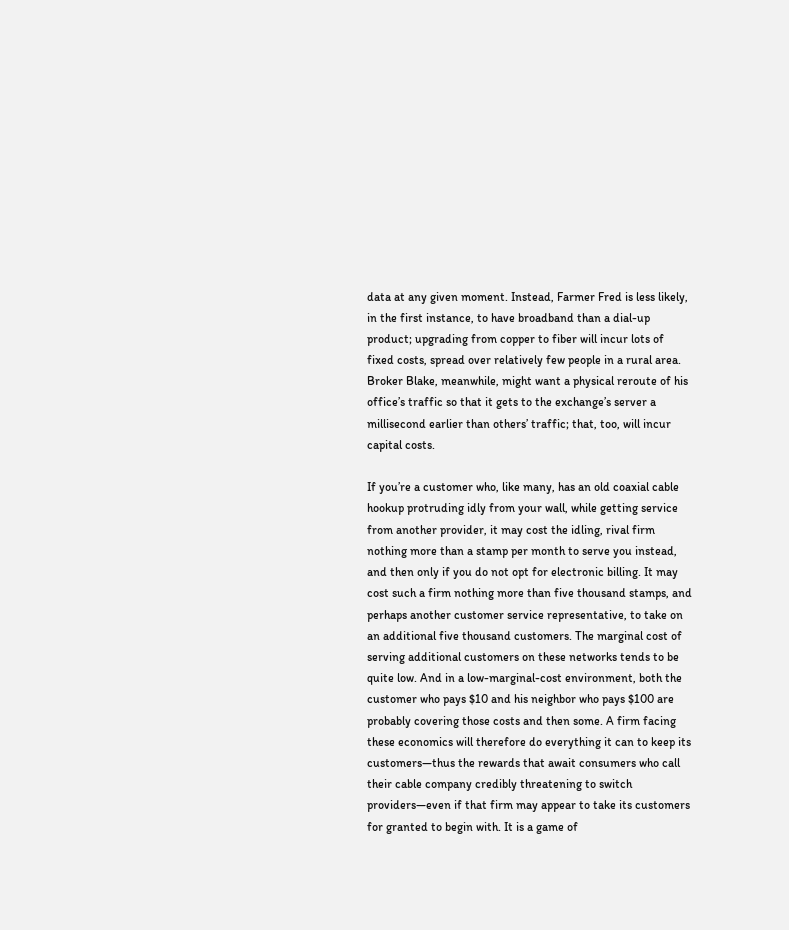data at any given moment. Instead, Farmer Fred is less likely, in the first instance, to have broadband than a dial-up product; upgrading from copper to fiber will incur lots of fixed costs, spread over relatively few people in a rural area. Broker Blake, meanwhile, might want a physical reroute of his office’s traffic so that it gets to the exchange’s server a millisecond earlier than others’ traffic; that, too, will incur capital costs.

If you’re a customer who, like many, has an old coaxial cable hookup protruding idly from your wall, while getting service from another provider, it may cost the idling, rival firm nothing more than a stamp per month to serve you instead, and then only if you do not opt for electronic billing. It may cost such a firm nothing more than five thousand stamps, and perhaps another customer service representative, to take on an additional five thousand customers. The marginal cost of serving additional customers on these networks tends to be quite low. And in a low-marginal-cost environment, both the customer who pays $10 and his neighbor who pays $100 are probably covering those costs and then some. A firm facing these economics will therefore do everything it can to keep its customers—thus the rewards that await consumers who call their cable company credibly threatening to switch providers—even if that firm may appear to take its customers for granted to begin with. It is a game of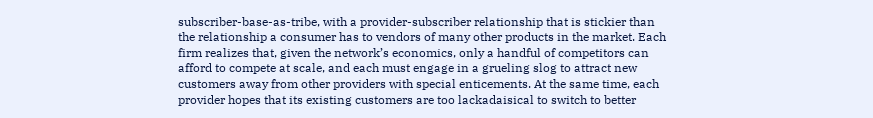subscriber-base-as-tribe, with a provider-subscriber relationship that is stickier than the relationship a consumer has to vendors of many other products in the market. Each firm realizes that, given the network’s economics, only a handful of competitors can afford to compete at scale, and each must engage in a grueling slog to attract new customers away from other providers with special enticements. At the same time, each provider hopes that its existing customers are too lackadaisical to switch to better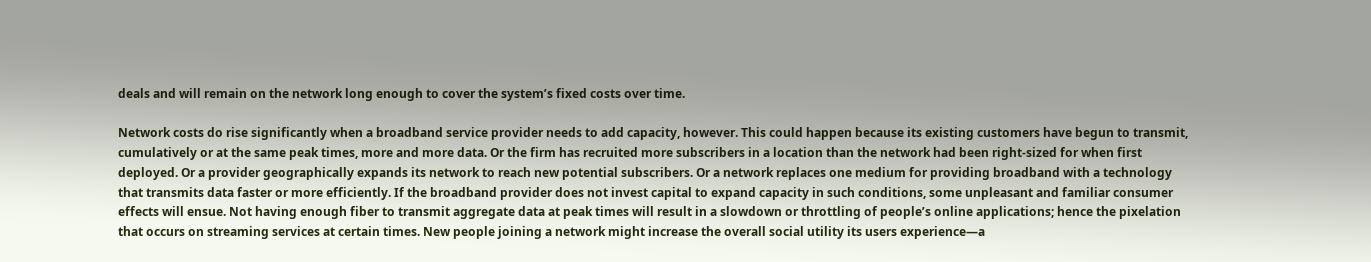deals and will remain on the network long enough to cover the system’s fixed costs over time.

Network costs do rise significantly when a broadband service provider needs to add capacity, however. This could happen because its existing customers have begun to transmit, cumulatively or at the same peak times, more and more data. Or the firm has recruited more subscribers in a location than the network had been right-sized for when first deployed. Or a provider geographically expands its network to reach new potential subscribers. Or a network replaces one medium for providing broadband with a technology that transmits data faster or more efficiently. If the broadband provider does not invest capital to expand capacity in such conditions, some unpleasant and familiar consumer effects will ensue. Not having enough fiber to transmit aggregate data at peak times will result in a slowdown or throttling of people’s online applications; hence the pixelation that occurs on streaming services at certain times. New people joining a network might increase the overall social utility its users experience—a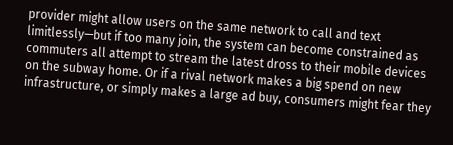provider might allow users on the same network to call and text limitlessly—but if too many join, the system can become constrained as commuters all attempt to stream the latest dross to their mobile devices on the subway home. Or if a rival network makes a big spend on new infrastructure, or simply makes a large ad buy, consumers might fear they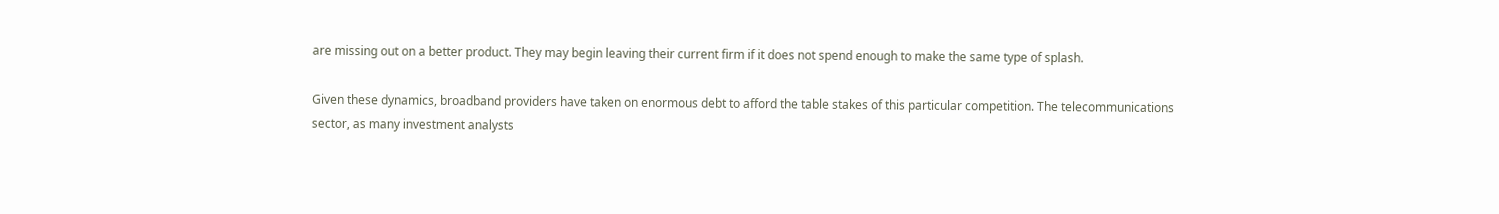are missing out on a better product. They may begin leaving their current firm if it does not spend enough to make the same type of splash.

Given these dynamics, broadband providers have taken on enormous debt to afford the table stakes of this particular competition. The telecommunications sector, as many investment analysts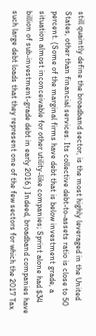still quaintly define the broadband sector, is the most highly leveraged in the United States, other than financial services. Its collective debt-to-assets ratio is close to 50 percent. (Some of the marginal firms have debt that is below investment grade, a situation almost inconceivable for other utility-like companies; Sprint alone had $34 billion of sub-investment-grade debt in early 2016.) Indeed, broadband companies have such large debt loads that they represent one of the few sectors for which the 2017 Tax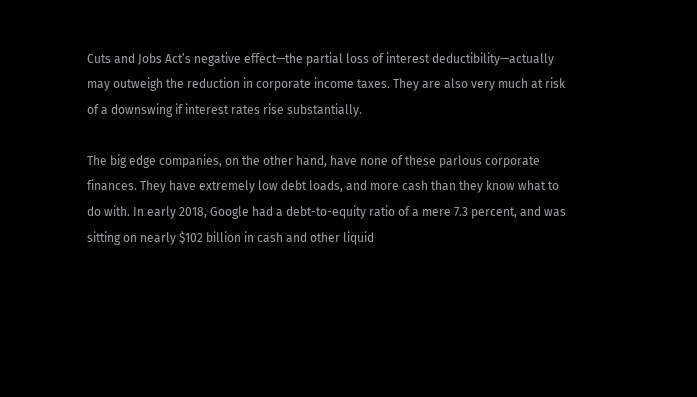Cuts and Jobs Act’s negative effect—the partial loss of interest deductibility—actually may outweigh the reduction in corporate income taxes. They are also very much at risk of a downswing if interest rates rise substantially.

The big edge companies, on the other hand, have none of these parlous corporate finances. They have extremely low debt loads, and more cash than they know what to do with. In early 2018, Google had a debt-to-equity ratio of a mere 7.3 percent, and was sitting on nearly $102 billion in cash and other liquid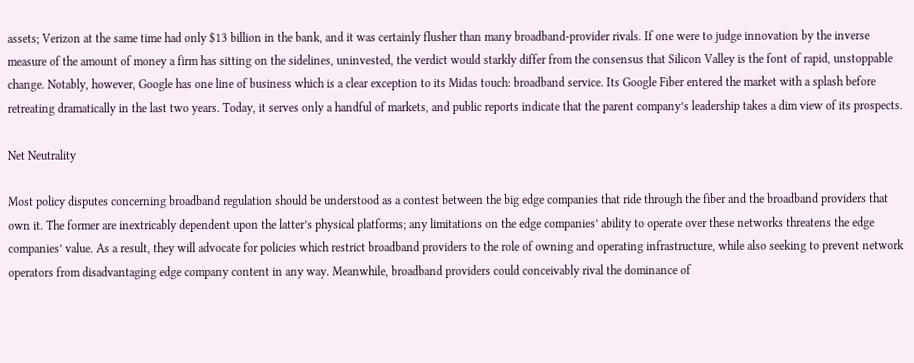assets; Verizon at the same time had only $13 billion in the bank, and it was certainly flusher than many broadband-provider rivals. If one were to judge innovation by the inverse measure of the amount of money a firm has sitting on the sidelines, uninvested, the verdict would starkly differ from the consensus that Silicon Valley is the font of rapid, unstoppable change. Notably, however, Google has one line of business which is a clear exception to its Midas touch: broadband service. Its Google Fiber entered the market with a splash before retreating dramatically in the last two years. Today, it serves only a handful of markets, and public reports indicate that the parent company’s leadership takes a dim view of its prospects.

Net Neutrality

Most policy disputes concerning broadband regulation should be understood as a contest between the big edge companies that ride through the fiber and the broadband providers that own it. The former are inextricably dependent upon the latter’s physical platforms; any limitations on the edge companies’ ability to operate over these networks threatens the edge companies’ value. As a result, they will advocate for policies which restrict broadband providers to the role of owning and operating infrastructure, while also seeking to prevent network operators from disadvantaging edge company content in any way. Meanwhile, broadband providers could conceivably rival the dominance of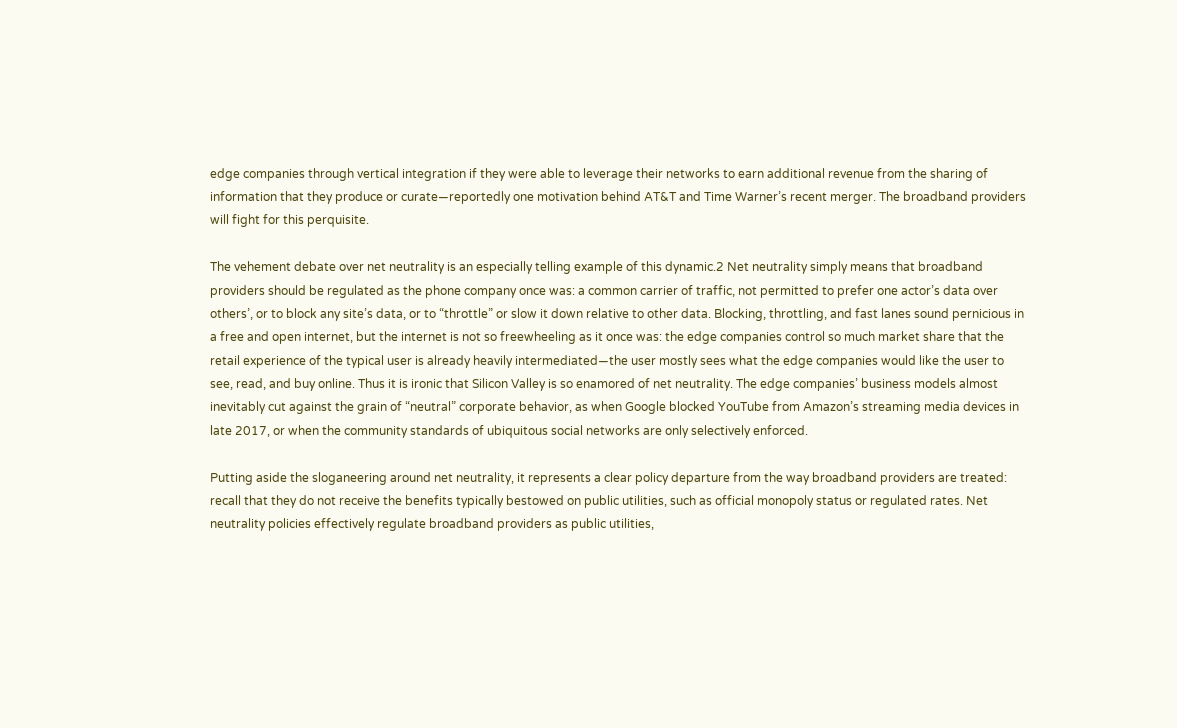edge companies through vertical integration if they were able to leverage their networks to earn additional revenue from the sharing of information that they produce or curate—reportedly one motivation behind AT&T and Time Warner’s recent merger. The broadband providers will fight for this perquisite.

The vehement debate over net neutrality is an especially telling example of this dynamic.2 Net neutrality simply means that broadband providers should be regulated as the phone company once was: a common carrier of traffic, not permitted to prefer one actor’s data over others’, or to block any site’s data, or to “throttle” or slow it down relative to other data. Blocking, throttling, and fast lanes sound pernicious in a free and open internet, but the internet is not so freewheeling as it once was: the edge companies control so much market share that the retail experience of the typical user is already heavily intermediated—the user mostly sees what the edge companies would like the user to see, read, and buy online. Thus it is ironic that Silicon Valley is so enamored of net neutrality. The edge companies’ business models almost inevitably cut against the grain of “neutral” corporate behavior, as when Google blocked YouTube from Amazon’s streaming media devices in late 2017, or when the community standards of ubiquitous social networks are only selectively enforced.

Putting aside the sloganeering around net neutrality, it represents a clear policy departure from the way broadband providers are treated: recall that they do not receive the benefits typically bestowed on public utilities, such as official monopoly status or regulated rates. Net neutrality policies effectively regulate broadband providers as public utilities,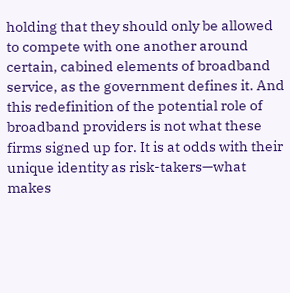holding that they should only be allowed to compete with one another around certain, cabined elements of broadband service, as the government defines it. And this redefinition of the potential role of broadband providers is not what these firms signed up for. It is at odds with their unique identity as risk-takers—what makes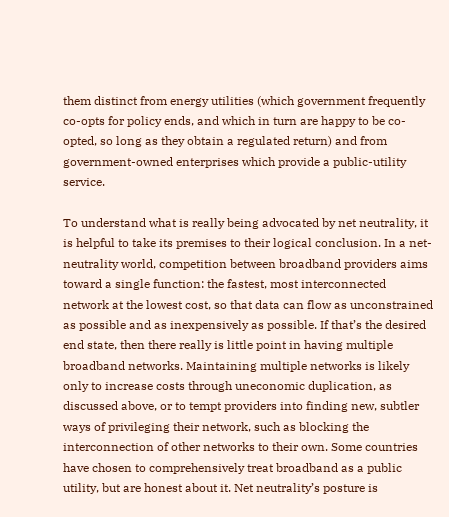them distinct from energy utilities (which government frequently co-opts for policy ends, and which in turn are happy to be co-opted, so long as they obtain a regulated return) and from government-owned enterprises which provide a public-utility service.

To understand what is really being advocated by net neutrality, it is helpful to take its premises to their logical conclusion. In a net-neutrality world, competition between broadband providers aims toward a single function: the fastest, most interconnected network at the lowest cost, so that data can flow as unconstrained as possible and as inexpensively as possible. If that’s the desired end state, then there really is little point in having multiple broadband networks. Maintaining multiple networks is likely only to increase costs through uneconomic duplication, as discussed above, or to tempt providers into finding new, subtler ways of privileging their network, such as blocking the interconnection of other networks to their own. Some countries have chosen to comprehensively treat broadband as a public utility, but are honest about it. Net neutrality’s posture is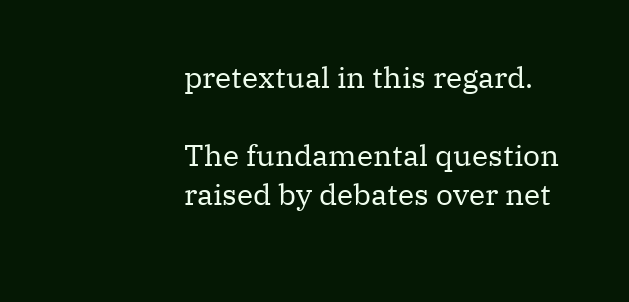pretextual in this regard.

The fundamental question raised by debates over net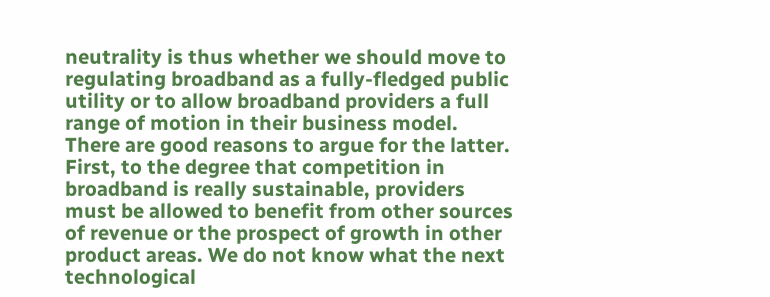neutrality is thus whether we should move to regulating broadband as a fully-fledged public utility or to allow broadband providers a full range of motion in their business model. There are good reasons to argue for the latter. First, to the degree that competition in broadband is really sustainable, providers must be allowed to benefit from other sources of revenue or the prospect of growth in other product areas. We do not know what the next technological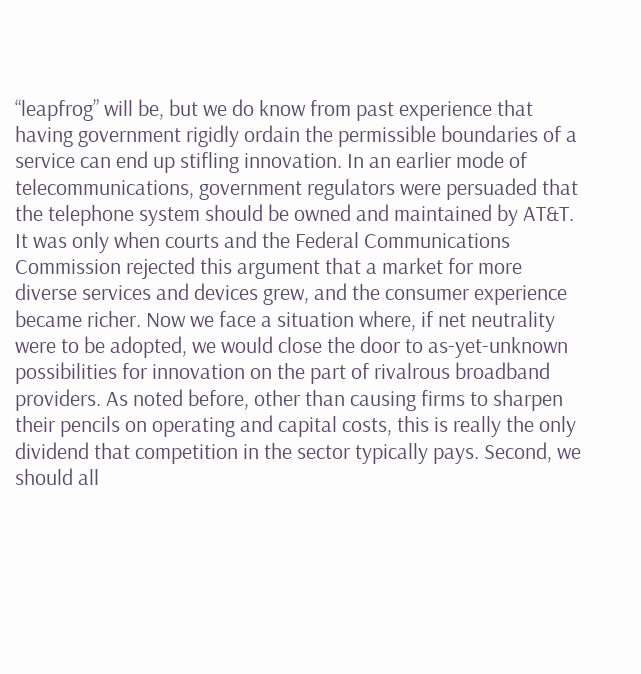“leapfrog” will be, but we do know from past experience that having government rigidly ordain the permissible boundaries of a service can end up stifling innovation. In an earlier mode of telecommunications, government regulators were persuaded that the telephone system should be owned and maintained by AT&T. It was only when courts and the Federal Communications Commission rejected this argument that a market for more diverse services and devices grew, and the consumer experience became richer. Now we face a situation where, if net neutrality were to be adopted, we would close the door to as-yet-unknown possibilities for innovation on the part of rivalrous broadband providers. As noted before, other than causing firms to sharpen their pencils on operating and capital costs, this is really the only dividend that competition in the sector typically pays. Second, we should all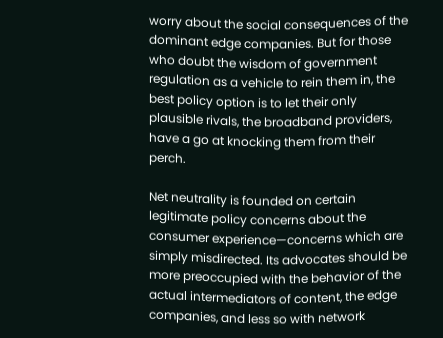worry about the social consequences of the dominant edge companies. But for those who doubt the wisdom of government regulation as a vehicle to rein them in, the best policy option is to let their only plausible rivals, the broadband providers, have a go at knocking them from their perch.

Net neutrality is founded on certain legitimate policy concerns about the consumer experience—concerns which are simply misdirected. Its advocates should be more preoccupied with the behavior of the actual intermediators of content, the edge companies, and less so with network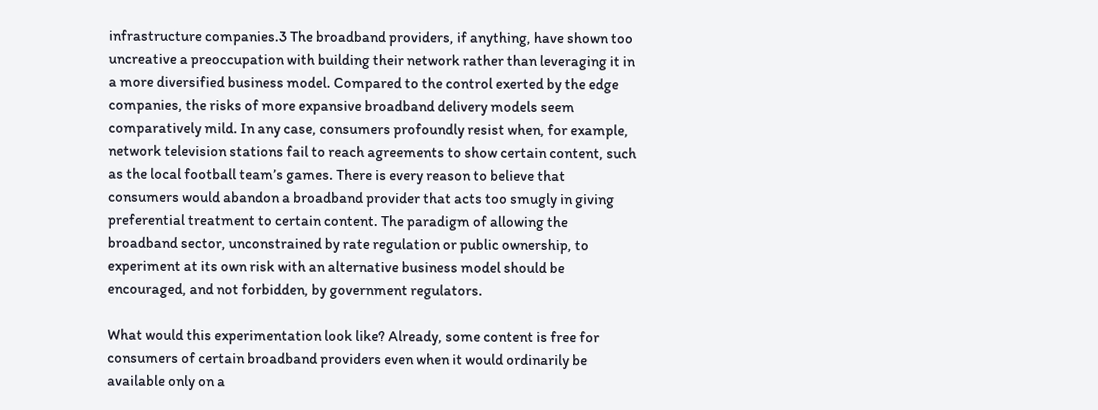infrastructure companies.3 The broadband providers, if anything, have shown too uncreative a preoccupation with building their network rather than leveraging it in a more diversified business model. Compared to the control exerted by the edge companies, the risks of more expansive broadband delivery models seem comparatively mild. In any case, consumers profoundly resist when, for example, network television stations fail to reach agreements to show certain content, such as the local football team’s games. There is every reason to believe that consumers would abandon a broadband provider that acts too smugly in giving preferential treatment to certain content. The paradigm of allowing the broadband sector, unconstrained by rate regulation or public ownership, to experiment at its own risk with an alternative business model should be encouraged, and not forbidden, by government regulators.

What would this experimentation look like? Already, some content is free for consumers of certain broadband providers even when it would ordinarily be available only on a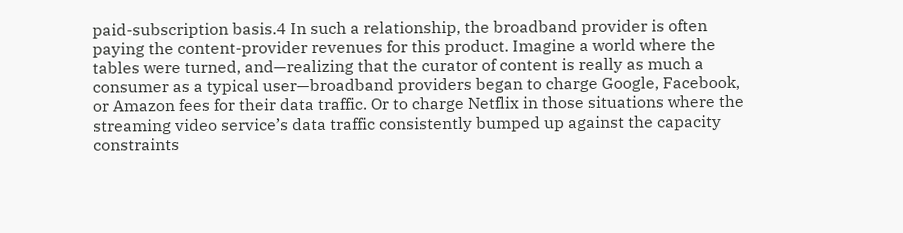paid-subscription basis.4 In such a relationship, the broadband provider is often paying the content-provider revenues for this product. Imagine a world where the tables were turned, and—realizing that the curator of content is really as much a consumer as a typical user—broadband providers began to charge Google, Facebook, or Amazon fees for their data traffic. Or to charge Netflix in those situations where the streaming video service’s data traffic consistently bumped up against the capacity constraints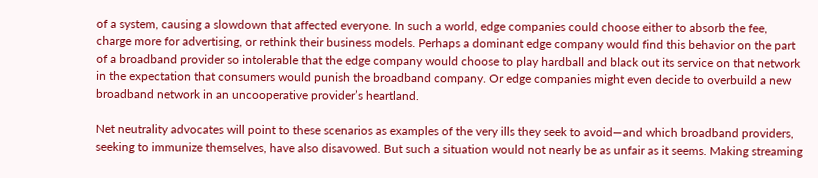of a system, causing a slowdown that affected everyone. In such a world, edge companies could choose either to absorb the fee, charge more for advertising, or rethink their business models. Perhaps a dominant edge company would find this behavior on the part of a broadband provider so intolerable that the edge company would choose to play hardball and black out its service on that network in the expectation that consumers would punish the broadband company. Or edge companies might even decide to overbuild a new broadband network in an uncooperative provider’s heartland.

Net neutrality advocates will point to these scenarios as examples of the very ills they seek to avoid—and which broadband providers, seeking to immunize themselves, have also disavowed. But such a situation would not nearly be as unfair as it seems. Making streaming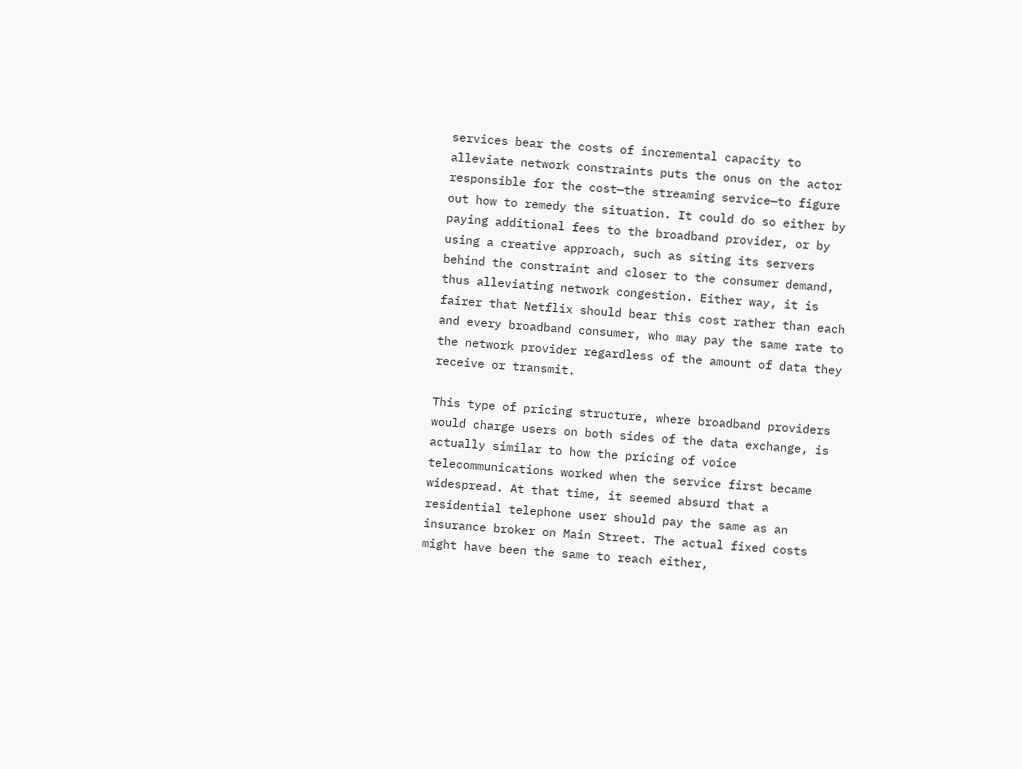services bear the costs of incremental capacity to alleviate network constraints puts the onus on the actor responsible for the cost—the streaming service—to figure out how to remedy the situation. It could do so either by paying additional fees to the broadband provider, or by using a creative approach, such as siting its servers behind the constraint and closer to the consumer demand, thus alleviating network congestion. Either way, it is fairer that Netflix should bear this cost rather than each and every broadband consumer, who may pay the same rate to the network provider regardless of the amount of data they receive or transmit.

This type of pricing structure, where broadband providers would charge users on both sides of the data exchange, is actually similar to how the pricing of voice telecommunications worked when the service first became widespread. At that time, it seemed absurd that a residential telephone user should pay the same as an insurance broker on Main Street. The actual fixed costs might have been the same to reach either,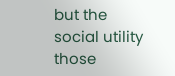but the social utility those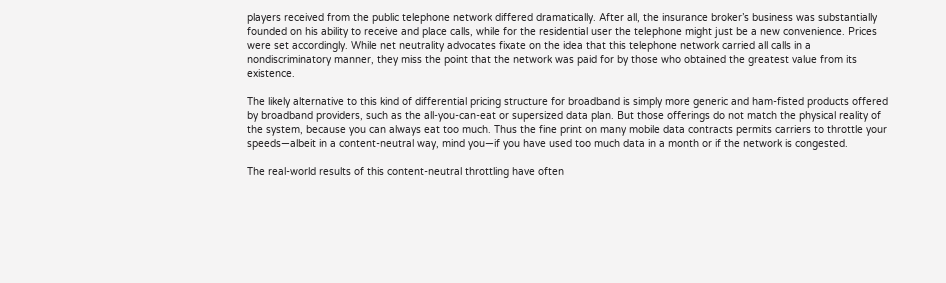players received from the public telephone network differed dramatically. After all, the insurance broker’s business was substantially founded on his ability to receive and place calls, while for the residential user the telephone might just be a new convenience. Prices were set accordingly. While net neutrality advocates fixate on the idea that this telephone network carried all calls in a nondiscriminatory manner, they miss the point that the network was paid for by those who obtained the greatest value from its existence.

The likely alternative to this kind of differential pricing structure for broadband is simply more generic and ham-fisted products offered by broadband providers, such as the all-you-can-eat or supersized data plan. But those offerings do not match the physical reality of the system, because you can always eat too much. Thus the fine print on many mobile data contracts permits carriers to throttle your speeds—albeit in a content-neutral way, mind you—if you have used too much data in a month or if the network is congested.

The real-world results of this content-neutral throttling have often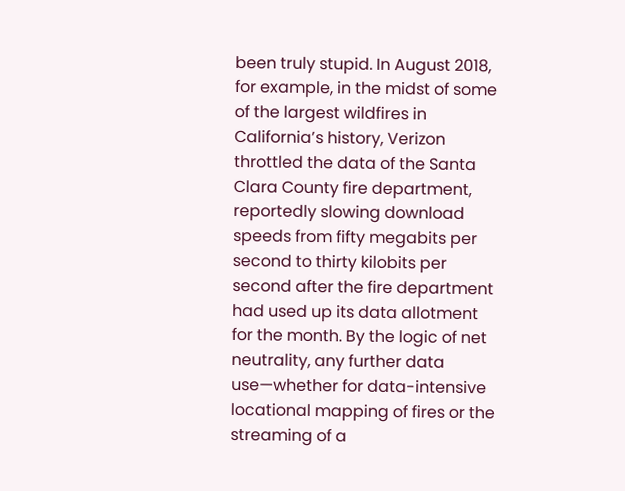been truly stupid. In August 2018, for example, in the midst of some of the largest wildfires in California’s history, Verizon throttled the data of the Santa Clara County fire department, reportedly slowing download speeds from fifty megabits per second to thirty kilobits per second after the fire department had used up its data allotment for the month. By the logic of net neutrality, any further data use—whether for data-intensive locational mapping of fires or the streaming of a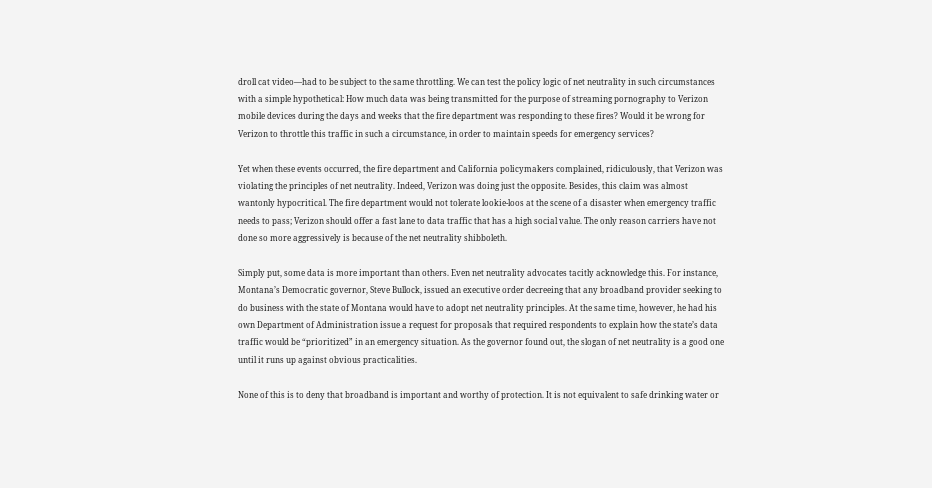droll cat video—had to be subject to the same throttling. We can test the policy logic of net neutrality in such circumstances with a simple hypothetical: How much data was being transmitted for the purpose of streaming pornography to Verizon mobile devices during the days and weeks that the fire department was responding to these fires? Would it be wrong for Verizon to throttle this traffic in such a circumstance, in order to maintain speeds for emergency services?

Yet when these events occurred, the fire department and California policymakers complained, ridiculously, that Verizon was violating the principles of net neutrality. Indeed, Verizon was doing just the opposite. Besides, this claim was almost wantonly hypocritical. The fire department would not tolerate lookie-loos at the scene of a disaster when emergency traffic needs to pass; Verizon should offer a fast lane to data traffic that has a high social value. The only reason carriers have not done so more aggressively is because of the net neutrality shibboleth.

Simply put, some data is more important than others. Even net neutrality advocates tacitly acknowledge this. For instance, Montana’s Democratic governor, Steve Bullock, issued an executive order decreeing that any broadband provider seeking to do business with the state of Montana would have to adopt net neutrality principles. At the same time, however, he had his own Department of Administration issue a request for proposals that required respondents to explain how the state’s data traffic would be “prioritized” in an emergency situation. As the governor found out, the slogan of net neutrality is a good one until it runs up against obvious practicalities.

None of this is to deny that broadband is important and worthy of protection. It is not equivalent to safe drinking water or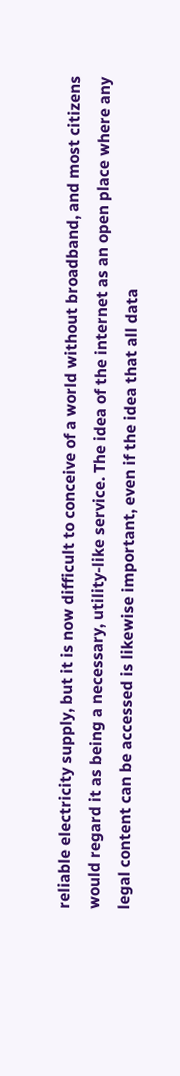reliable electricity supply, but it is now difficult to conceive of a world without broadband, and most citizens would regard it as being a necessary, utility-like service. The idea of the internet as an open place where any legal content can be accessed is likewise important, even if the idea that all data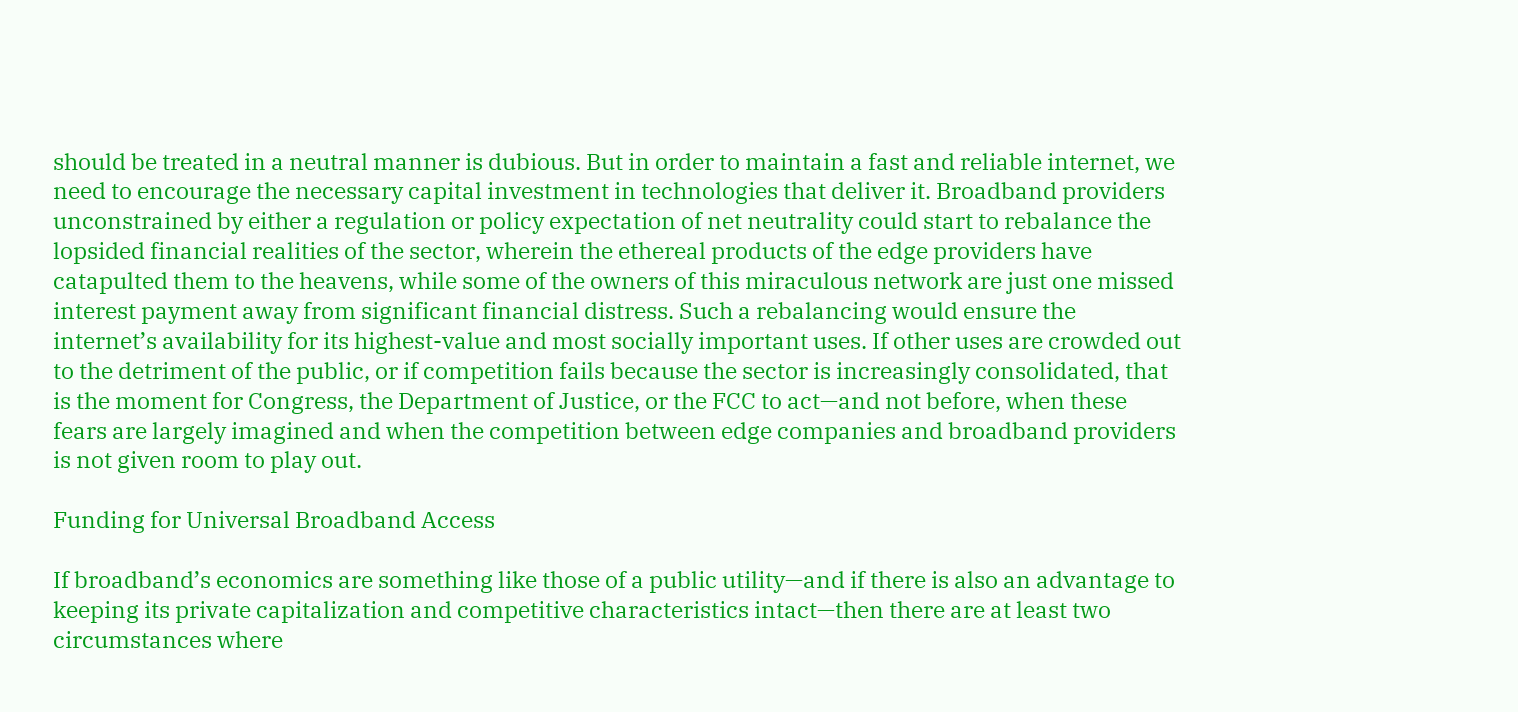should be treated in a neutral manner is dubious. But in order to maintain a fast and reliable internet, we need to encourage the necessary capital investment in technologies that deliver it. Broadband providers unconstrained by either a regulation or policy expectation of net neutrality could start to rebalance the lopsided financial realities of the sector, wherein the ethereal products of the edge providers have catapulted them to the heavens, while some of the owners of this miraculous network are just one missed interest payment away from significant financial distress. Such a rebalancing would ensure the internet’s availability for its highest-value and most socially important uses. If other uses are crowded out to the detriment of the public, or if competition fails because the sector is increasingly consolidated, that is the moment for Congress, the Department of Justice, or the FCC to act—and not before, when these fears are largely imagined and when the competition between edge companies and broadband providers is not given room to play out.

Funding for Universal Broadband Access

If broadband’s economics are something like those of a public utility—and if there is also an advantage to keeping its private capitalization and competitive characteristics intact—then there are at least two circumstances where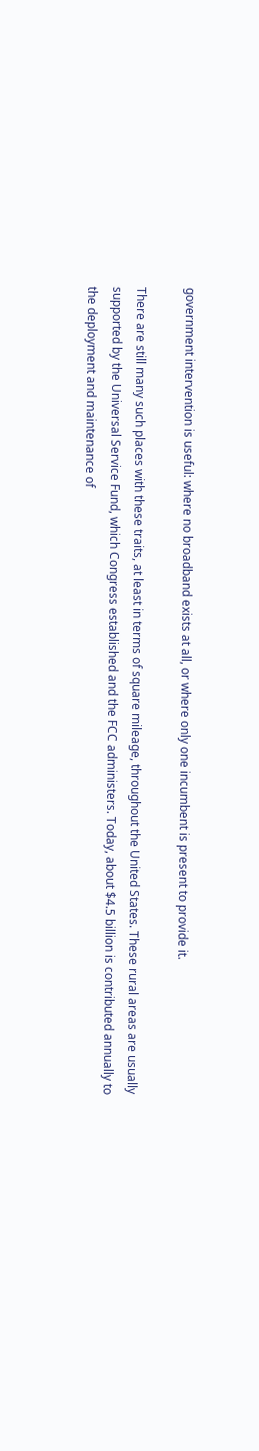government intervention is useful: where no broadband exists at all, or where only one incumbent is present to provide it.

There are still many such places with these traits, at least in terms of square mileage, throughout the United States. These rural areas are usually supported by the Universal Service Fund, which Congress established and the FCC administers. Today, about $4.5 billion is contributed annually to the deployment and maintenance of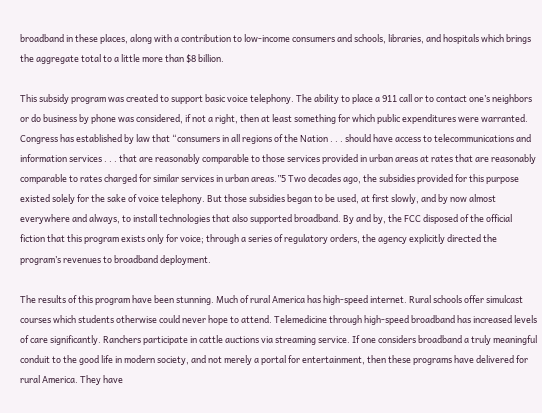broadband in these places, along with a contribution to low-income consumers and schools, libraries, and hospitals which brings the aggregate total to a little more than $8 billion.

This subsidy program was created to support basic voice telephony. The ability to place a 911 call or to contact one’s neighbors or do business by phone was considered, if not a right, then at least something for which public expenditures were warranted. Congress has established by law that “consumers in all regions of the Nation . . . should have access to telecommunications and information services . . . that are reasonably comparable to those services provided in urban areas at rates that are reasonably comparable to rates charged for similar services in urban areas.”5 Two decades ago, the subsidies provided for this purpose existed solely for the sake of voice telephony. But those subsidies began to be used, at first slowly, and by now almost everywhere and always, to install technologies that also supported broadband. By and by, the FCC disposed of the official fiction that this program exists only for voice; through a series of regulatory orders, the agency explicitly directed the program’s revenues to broadband deployment.

The results of this program have been stunning. Much of rural America has high-speed internet. Rural schools offer simulcast courses which students otherwise could never hope to attend. Telemedicine through high-speed broadband has increased levels of care significantly. Ranchers participate in cattle auctions via streaming service. If one considers broadband a truly meaningful conduit to the good life in modern society, and not merely a portal for entertainment, then these programs have delivered for rural America. They have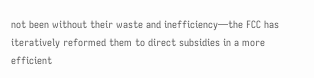not been without their waste and inefficiency—the FCC has iteratively reformed them to direct subsidies in a more efficient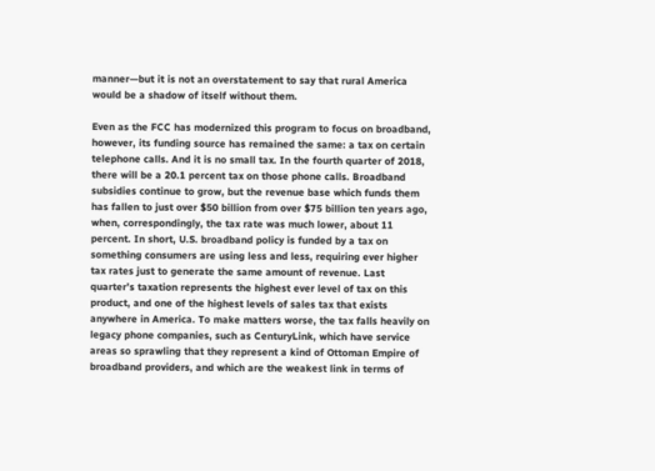manner—but it is not an overstatement to say that rural America would be a shadow of itself without them.

Even as the FCC has modernized this program to focus on broadband, however, its funding source has remained the same: a tax on certain telephone calls. And it is no small tax. In the fourth quarter of 2018, there will be a 20.1 percent tax on those phone calls. Broadband subsidies continue to grow, but the revenue base which funds them has fallen to just over $50 billion from over $75 billion ten years ago, when, correspondingly, the tax rate was much lower, about 11 percent. In short, U.S. broadband policy is funded by a tax on something consumers are using less and less, requiring ever higher tax rates just to generate the same amount of revenue. Last quarter’s taxation represents the highest ever level of tax on this product, and one of the highest levels of sales tax that exists anywhere in America. To make matters worse, the tax falls heavily on legacy phone companies, such as CenturyLink, which have service areas so sprawling that they represent a kind of Ottoman Empire of broadband providers, and which are the weakest link in terms of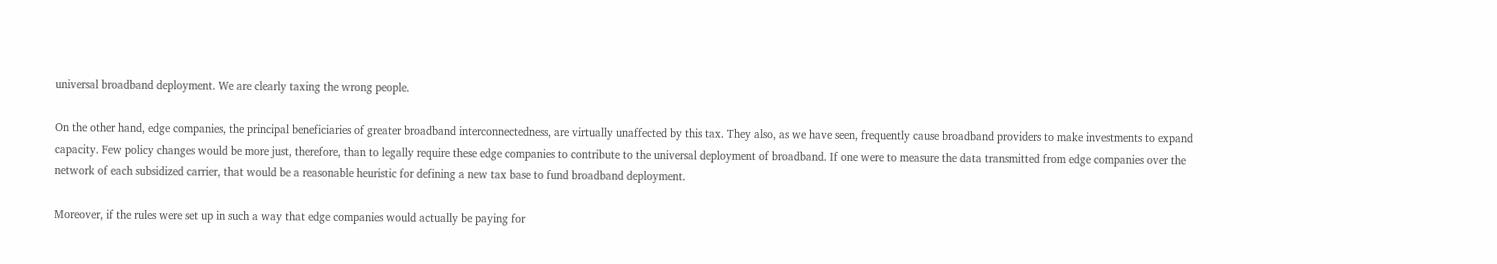universal broadband deployment. We are clearly taxing the wrong people.

On the other hand, edge companies, the principal beneficiaries of greater broadband interconnectedness, are virtually unaffected by this tax. They also, as we have seen, frequently cause broadband providers to make investments to expand capacity. Few policy changes would be more just, therefore, than to legally require these edge companies to contribute to the universal deployment of broadband. If one were to measure the data transmitted from edge companies over the network of each subsidized carrier, that would be a reasonable heuristic for defining a new tax base to fund broadband deployment.

Moreover, if the rules were set up in such a way that edge companies would actually be paying for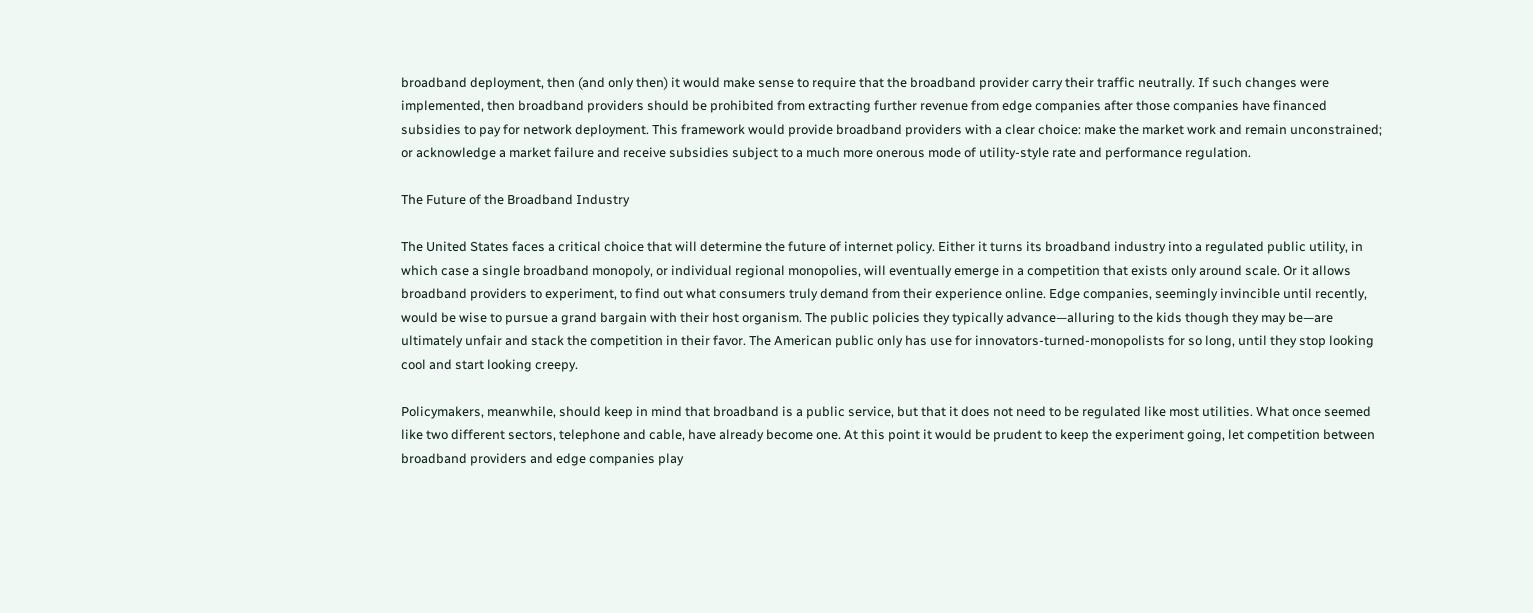broadband deployment, then (and only then) it would make sense to require that the broadband provider carry their traffic neutrally. If such changes were implemented, then broadband providers should be prohibited from extracting further revenue from edge companies after those companies have financed subsidies to pay for network deployment. This framework would provide broadband providers with a clear choice: make the market work and remain unconstrained; or acknowledge a market failure and receive subsidies subject to a much more onerous mode of utility-style rate and performance regulation.

The Future of the Broadband Industry

The United States faces a critical choice that will determine the future of internet policy. Either it turns its broadband industry into a regulated public utility, in which case a single broadband monopoly, or individual regional monopolies, will eventually emerge in a competition that exists only around scale. Or it allows broadband providers to experiment, to find out what consumers truly demand from their experience online. Edge companies, seemingly invincible until recently, would be wise to pursue a grand bargain with their host organism. The public policies they typically advance—alluring to the kids though they may be—are ultimately unfair and stack the competition in their favor. The American public only has use for innovators-turned-monopolists for so long, until they stop looking cool and start looking creepy.

Policymakers, meanwhile, should keep in mind that broadband is a public service, but that it does not need to be regulated like most utilities. What once seemed like two different sectors, telephone and cable, have already become one. At this point it would be prudent to keep the experiment going, let competition between broadband providers and edge companies play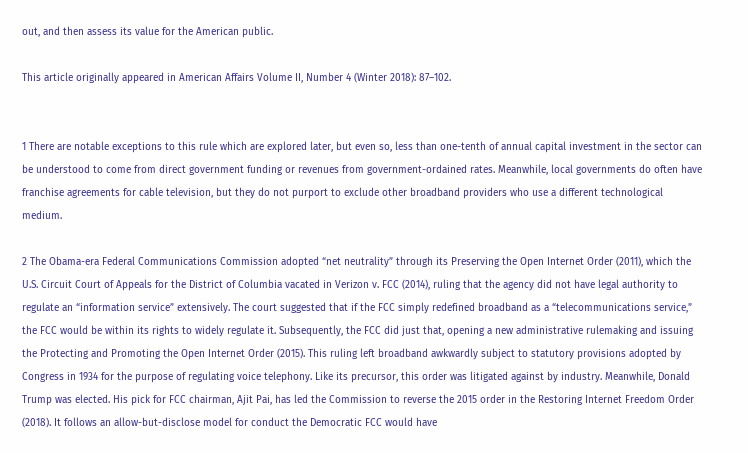out, and then assess its value for the American public.

This article originally appeared in American Affairs Volume II, Number 4 (Winter 2018): 87–102.


1 There are notable exceptions to this rule which are explored later, but even so, less than one-tenth of annual capital investment in the sector can be understood to come from direct government funding or revenues from government-ordained rates. Meanwhile, local governments do often have franchise agreements for cable television, but they do not purport to exclude other broadband providers who use a different technological medium.

2 The Obama-era Federal Communications Commission adopted “net neutrality” through its Preserving the Open Internet Order (2011), which the U.S. Circuit Court of Appeals for the District of Columbia vacated in Verizon v. FCC (2014), ruling that the agency did not have legal authority to regulate an “information service” extensively. The court suggested that if the FCC simply redefined broadband as a “telecommunications service,” the FCC would be within its rights to widely regulate it. Subsequently, the FCC did just that, opening a new administrative rulemaking and issuing the Protecting and Promoting the Open Internet Order (2015). This ruling left broadband awkwardly subject to statutory provisions adopted by Congress in 1934 for the purpose of regulating voice telephony. Like its precursor, this order was litigated against by industry. Meanwhile, Donald Trump was elected. His pick for FCC chairman, Ajit Pai, has led the Commission to reverse the 2015 order in the Restoring Internet Freedom Order (2018). It follows an allow-but-disclose model for conduct the Democratic FCC would have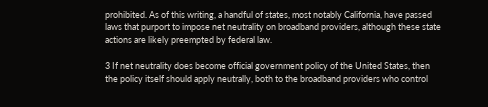prohibited. As of this writing, a handful of states, most notably California, have passed laws that purport to impose net neutrality on broadband providers, although these state actions are likely preempted by federal law.

3 If net neutrality does become official government policy of the United States, then the policy itself should apply neutrally, both to the broadband providers who control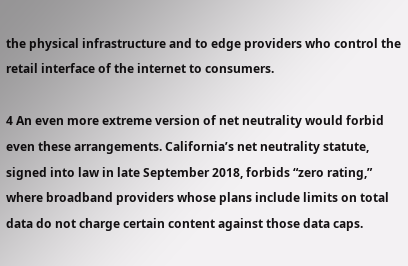the physical infrastructure and to edge providers who control the retail interface of the internet to consumers.

4 An even more extreme version of net neutrality would forbid even these arrangements. California’s net neutrality statute, signed into law in late September 2018, forbids “zero rating,” where broadband providers whose plans include limits on total data do not charge certain content against those data caps.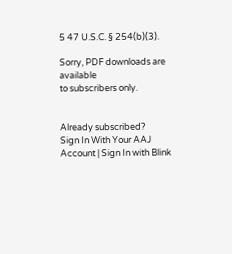5 47 U.S.C. § 254(b)(3).

Sorry, PDF downloads are available
to subscribers only.


Already subscribed?
Sign In With Your AAJ Account | Sign In with Blink